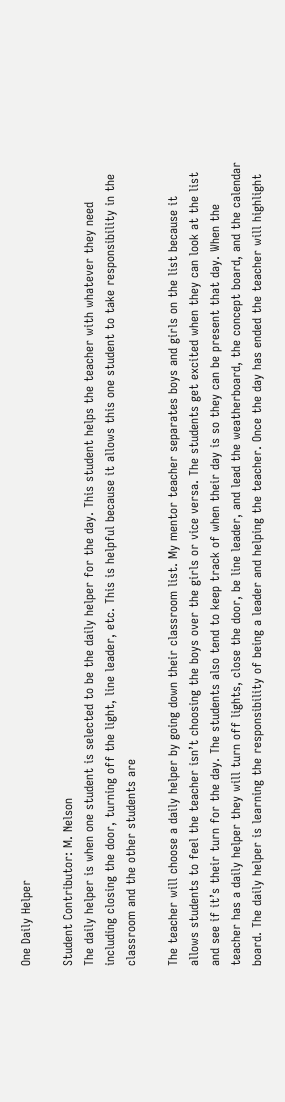One Daily Helper

Student Contributor: M. Nelson
The daily helper is when one student is selected to be the daily helper for the day. This student helps the teacher with whatever they need including closing the door, turning off the light, line leader, etc. This is helpful because it allows this one student to take responsibility in the classroom and the other students are

The teacher will choose a daily helper by going down their classroom list. My mentor teacher separates boys and girls on the list because it allows students to feel the teacher isn’t choosing the boys over the girls or vice versa. The students get excited when they can look at the list and see if it’s their turn for the day. The students also tend to keep track of when their day is so they can be present that day. When the teacher has a daily helper they will turn off lights, close the door, be line leader, and lead the weatherboard, the concept board, and the calendar board. The daily helper is learning the responsibility of being a leader and helping the teacher. Once the day has ended the teacher will highlight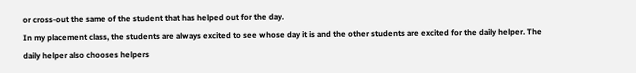or cross-out the same of the student that has helped out for the day.
In my placement class, the students are always excited to see whose day it is and the other students are excited for the daily helper. The daily helper also chooses helpers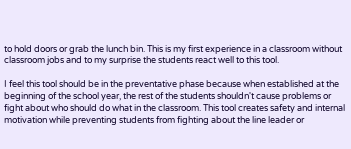to hold doors or grab the lunch bin. This is my first experience in a classroom without classroom jobs and to my surprise the students react well to this tool.

I feel this tool should be in the preventative phase because when established at the beginning of the school year, the rest of the students shouldn't cause problems or fight about who should do what in the classroom. This tool creates safety and internal motivation while preventing students from fighting about the line leader or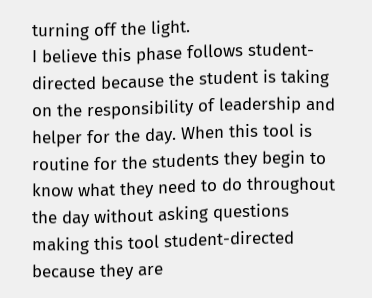turning off the light.
I believe this phase follows student-directed because the student is taking on the responsibility of leadership and helper for the day. When this tool is routine for the students they begin to know what they need to do throughout the day without asking questions making this tool student-directed because they are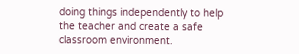doing things independently to help the teacher and create a safe classroom environment.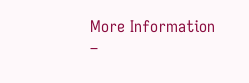More Information –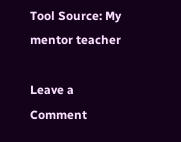Tool Source: My mentor teacher

Leave a Comment